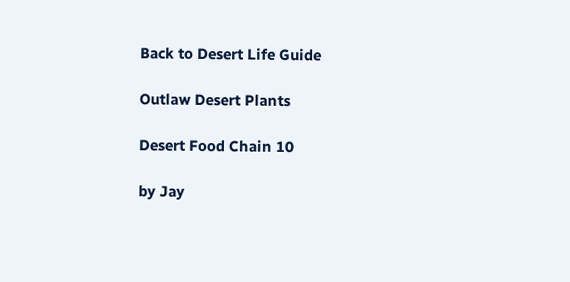Back to Desert Life Guide

Outlaw Desert Plants

Desert Food Chain 10

by Jay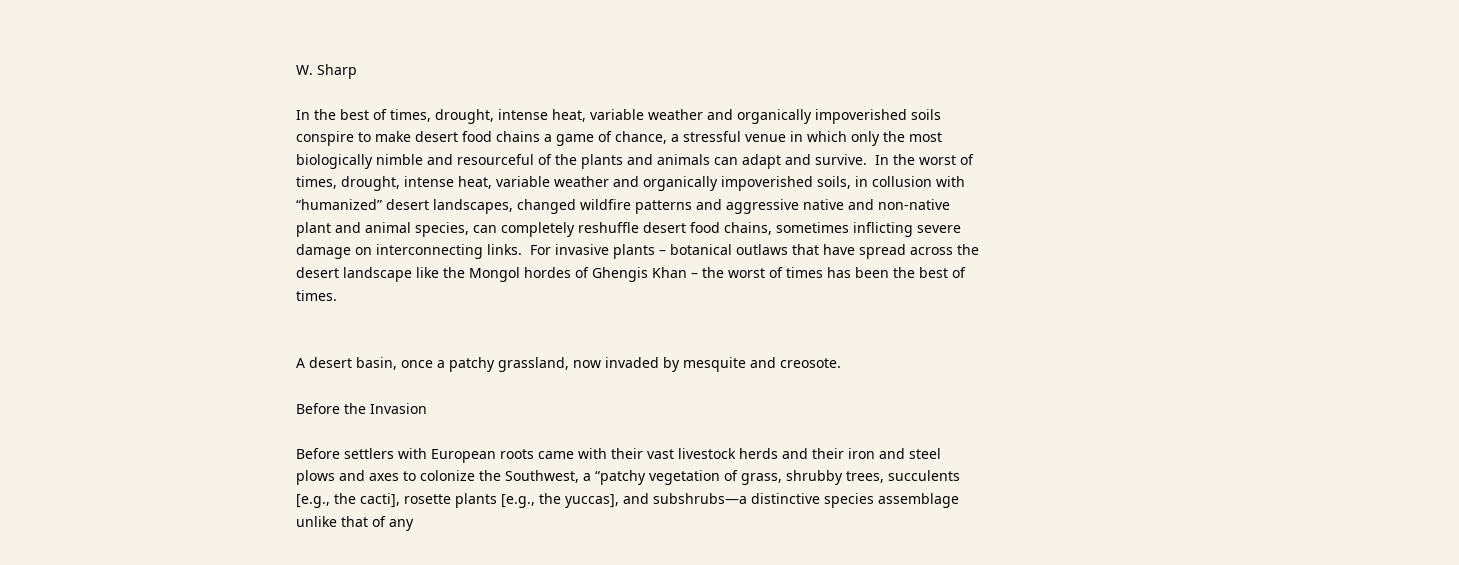W. Sharp

In the best of times, drought, intense heat, variable weather and organically impoverished soils conspire to make desert food chains a game of chance, a stressful venue in which only the most biologically nimble and resourceful of the plants and animals can adapt and survive.  In the worst of times, drought, intense heat, variable weather and organically impoverished soils, in collusion with “humanized” desert landscapes, changed wildfire patterns and aggressive native and non-native plant and animal species, can completely reshuffle desert food chains, sometimes inflicting severe damage on interconnecting links.  For invasive plants – botanical outlaws that have spread across the desert landscape like the Mongol hordes of Ghengis Khan – the worst of times has been the best of times.


A desert basin, once a patchy grassland, now invaded by mesquite and creosote.

Before the Invasion

Before settlers with European roots came with their vast livestock herds and their iron and steel plows and axes to colonize the Southwest, a “patchy vegetation of grass, shrubby trees, succulents [e.g., the cacti], rosette plants [e.g., the yuccas], and subshrubs—a distinctive species assemblage unlike that of any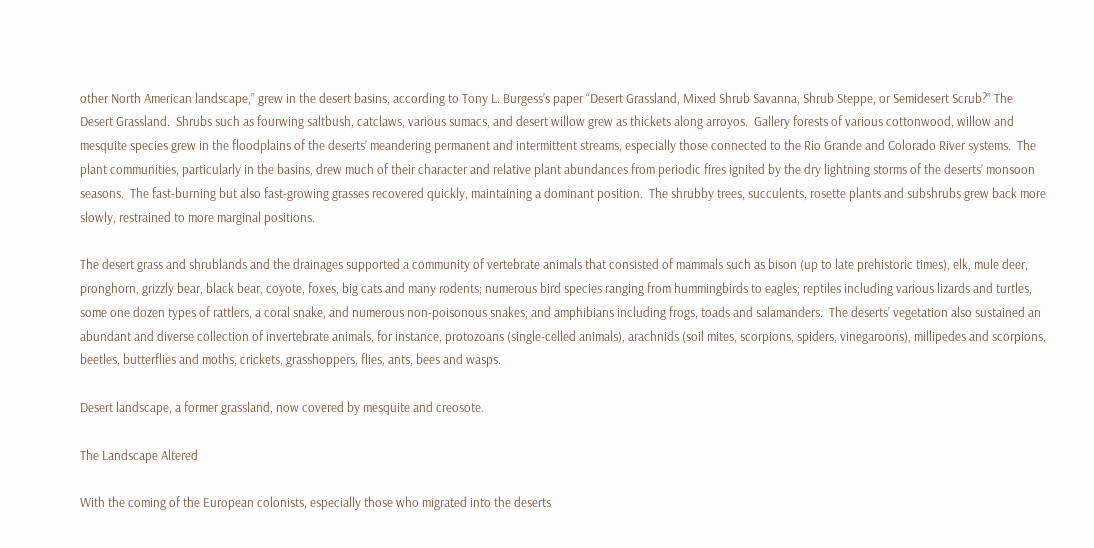other North American landscape,” grew in the desert basins, according to Tony L. Burgess’s paper “Desert Grassland, Mixed Shrub Savanna, Shrub Steppe, or Semidesert Scrub?” The Desert Grassland.  Shrubs such as fourwing saltbush, catclaws, various sumacs, and desert willow grew as thickets along arroyos.  Gallery forests of various cottonwood, willow and mesquite species grew in the floodplains of the deserts’ meandering permanent and intermittent streams, especially those connected to the Rio Grande and Colorado River systems.  The plant communities, particularly in the basins, drew much of their character and relative plant abundances from periodic fires ignited by the dry lightning storms of the deserts’ monsoon seasons.  The fast-burning but also fast-growing grasses recovered quickly, maintaining a dominant position.  The shrubby trees, succulents, rosette plants and subshrubs grew back more slowly, restrained to more marginal positions.

The desert grass and shrublands and the drainages supported a community of vertebrate animals that consisted of mammals such as bison (up to late prehistoric times), elk, mule deer, pronghorn, grizzly bear, black bear, coyote, foxes, big cats and many rodents; numerous bird species ranging from hummingbirds to eagles; reptiles including various lizards and turtles, some one dozen types of rattlers, a coral snake, and numerous non-poisonous snakes; and amphibians including frogs, toads and salamanders.  The deserts’ vegetation also sustained an abundant and diverse collection of invertebrate animals, for instance, protozoans (single-celled animals), arachnids (soil mites, scorpions, spiders, vinegaroons), millipedes and scorpions, beetles, butterflies and moths, crickets, grasshoppers, flies, ants, bees and wasps.

Desert landscape, a former grassland, now covered by mesquite and creosote.

The Landscape Altered

With the coming of the European colonists, especially those who migrated into the deserts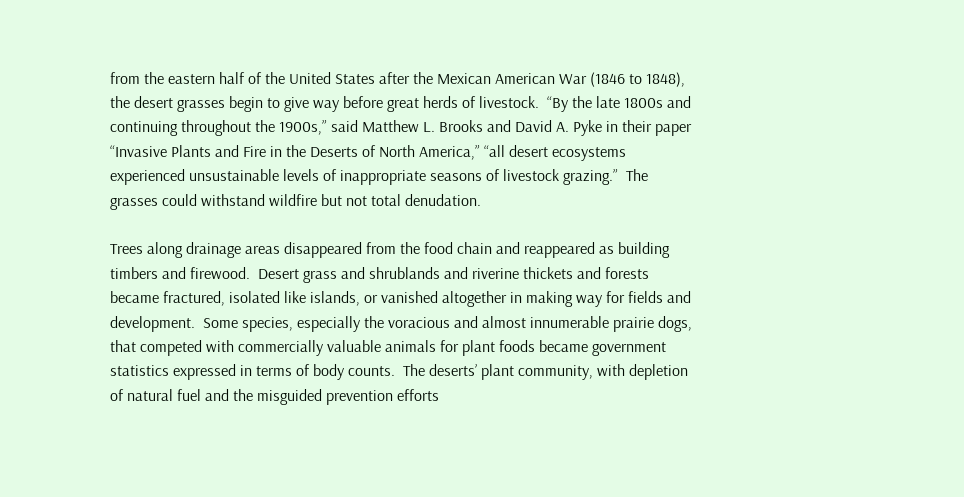from the eastern half of the United States after the Mexican American War (1846 to 1848), the desert grasses begin to give way before great herds of livestock.  “By the late 1800s and continuing throughout the 1900s,” said Matthew L. Brooks and David A. Pyke in their paper “Invasive Plants and Fire in the Deserts of North America,” “all desert ecosystems experienced unsustainable levels of inappropriate seasons of livestock grazing.”  The grasses could withstand wildfire but not total denudation.

Trees along drainage areas disappeared from the food chain and reappeared as building timbers and firewood.  Desert grass and shrublands and riverine thickets and forests became fractured, isolated like islands, or vanished altogether in making way for fields and development.  Some species, especially the voracious and almost innumerable prairie dogs, that competed with commercially valuable animals for plant foods became government statistics expressed in terms of body counts.  The deserts’ plant community, with depletion of natural fuel and the misguided prevention efforts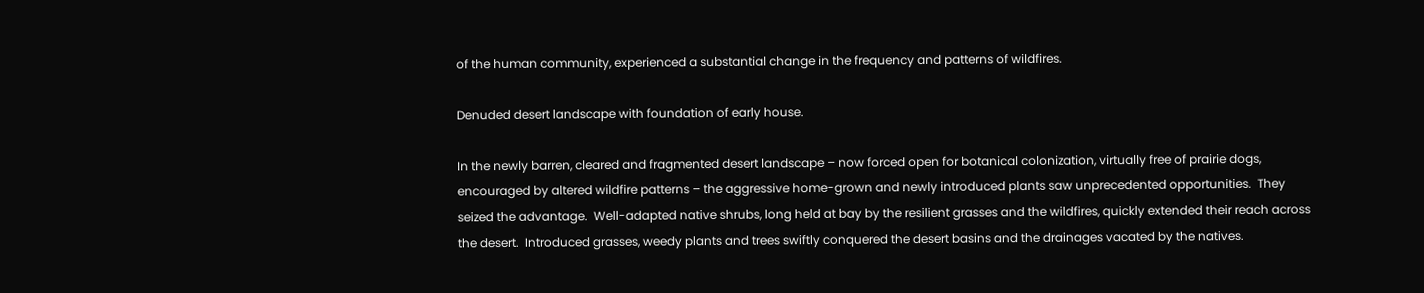of the human community, experienced a substantial change in the frequency and patterns of wildfires.

Denuded desert landscape with foundation of early house.

In the newly barren, cleared and fragmented desert landscape – now forced open for botanical colonization, virtually free of prairie dogs, encouraged by altered wildfire patterns – the aggressive home-grown and newly introduced plants saw unprecedented opportunities.  They seized the advantage.  Well-adapted native shrubs, long held at bay by the resilient grasses and the wildfires, quickly extended their reach across the desert.  Introduced grasses, weedy plants and trees swiftly conquered the desert basins and the drainages vacated by the natives.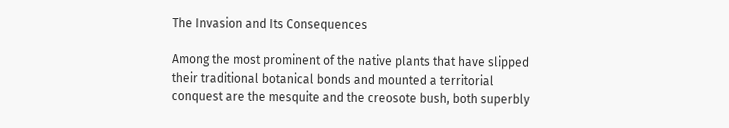The Invasion and Its Consequences

Among the most prominent of the native plants that have slipped their traditional botanical bonds and mounted a territorial conquest are the mesquite and the creosote bush, both superbly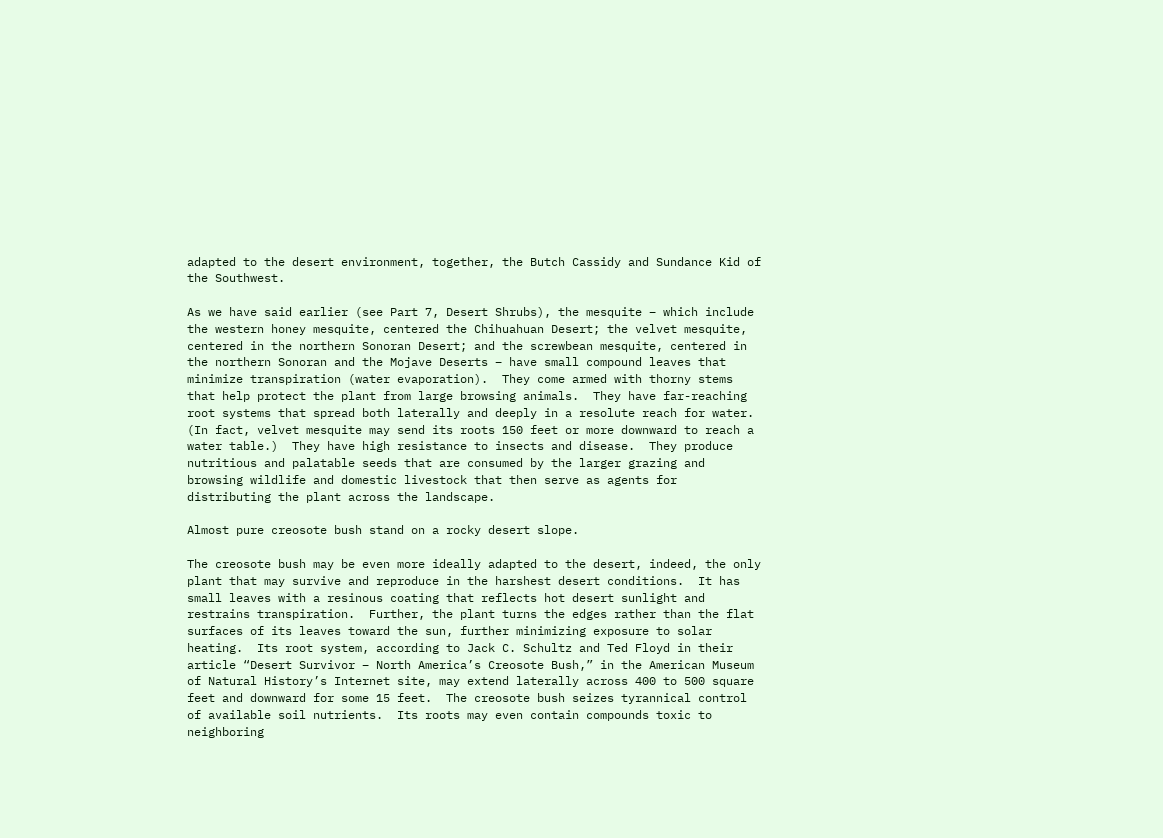adapted to the desert environment, together, the Butch Cassidy and Sundance Kid of the Southwest.

As we have said earlier (see Part 7, Desert Shrubs), the mesquite – which include the western honey mesquite, centered the Chihuahuan Desert; the velvet mesquite, centered in the northern Sonoran Desert; and the screwbean mesquite, centered in the northern Sonoran and the Mojave Deserts – have small compound leaves that minimize transpiration (water evaporation).  They come armed with thorny stems that help protect the plant from large browsing animals.  They have far-reaching root systems that spread both laterally and deeply in a resolute reach for water.  (In fact, velvet mesquite may send its roots 150 feet or more downward to reach a water table.)  They have high resistance to insects and disease.  They produce nutritious and palatable seeds that are consumed by the larger grazing and browsing wildlife and domestic livestock that then serve as agents for distributing the plant across the landscape.

Almost pure creosote bush stand on a rocky desert slope.

The creosote bush may be even more ideally adapted to the desert, indeed, the only plant that may survive and reproduce in the harshest desert conditions.  It has small leaves with a resinous coating that reflects hot desert sunlight and restrains transpiration.  Further, the plant turns the edges rather than the flat surfaces of its leaves toward the sun, further minimizing exposure to solar heating.  Its root system, according to Jack C. Schultz and Ted Floyd in their article “Desert Survivor – North America’s Creosote Bush,” in the American Museum of Natural History’s Internet site, may extend laterally across 400 to 500 square feet and downward for some 15 feet.  The creosote bush seizes tyrannical control of available soil nutrients.  Its roots may even contain compounds toxic to neighboring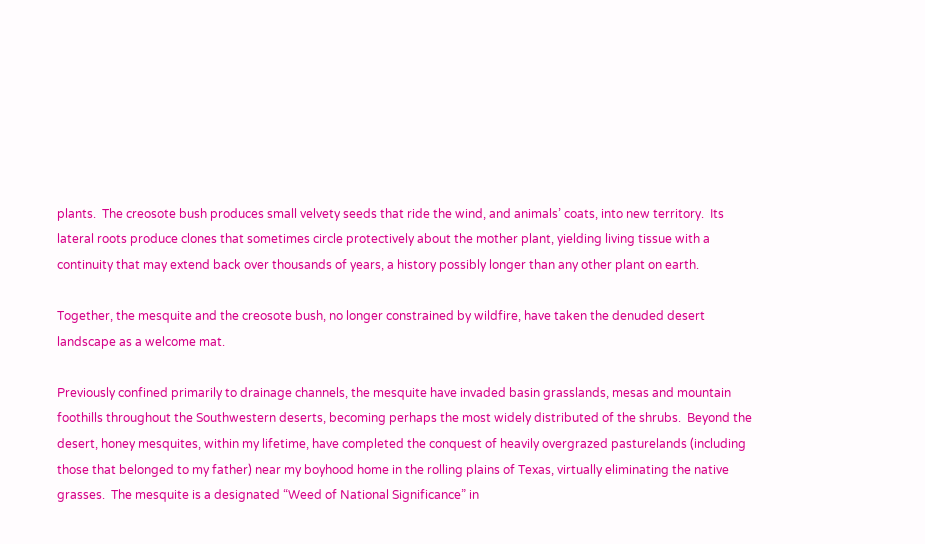plants.  The creosote bush produces small velvety seeds that ride the wind, and animals’ coats, into new territory.  Its lateral roots produce clones that sometimes circle protectively about the mother plant, yielding living tissue with a continuity that may extend back over thousands of years, a history possibly longer than any other plant on earth.

Together, the mesquite and the creosote bush, no longer constrained by wildfire, have taken the denuded desert landscape as a welcome mat.

Previously confined primarily to drainage channels, the mesquite have invaded basin grasslands, mesas and mountain foothills throughout the Southwestern deserts, becoming perhaps the most widely distributed of the shrubs.  Beyond the desert, honey mesquites, within my lifetime, have completed the conquest of heavily overgrazed pasturelands (including those that belonged to my father) near my boyhood home in the rolling plains of Texas, virtually eliminating the native grasses.  The mesquite is a designated “Weed of National Significance” in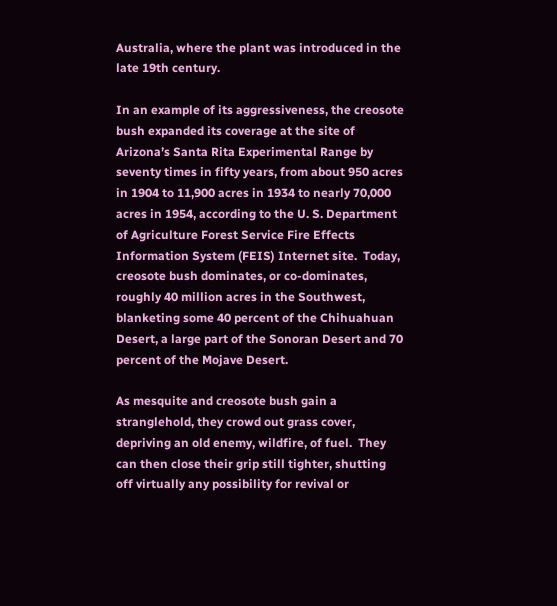Australia, where the plant was introduced in the late 19th century.

In an example of its aggressiveness, the creosote bush expanded its coverage at the site of Arizona’s Santa Rita Experimental Range by seventy times in fifty years, from about 950 acres in 1904 to 11,900 acres in 1934 to nearly 70,000 acres in 1954, according to the U. S. Department of Agriculture Forest Service Fire Effects Information System (FEIS) Internet site.  Today, creosote bush dominates, or co-dominates, roughly 40 million acres in the Southwest, blanketing some 40 percent of the Chihuahuan Desert, a large part of the Sonoran Desert and 70 percent of the Mojave Desert.

As mesquite and creosote bush gain a stranglehold, they crowd out grass cover, depriving an old enemy, wildfire, of fuel.  They can then close their grip still tighter, shutting off virtually any possibility for revival or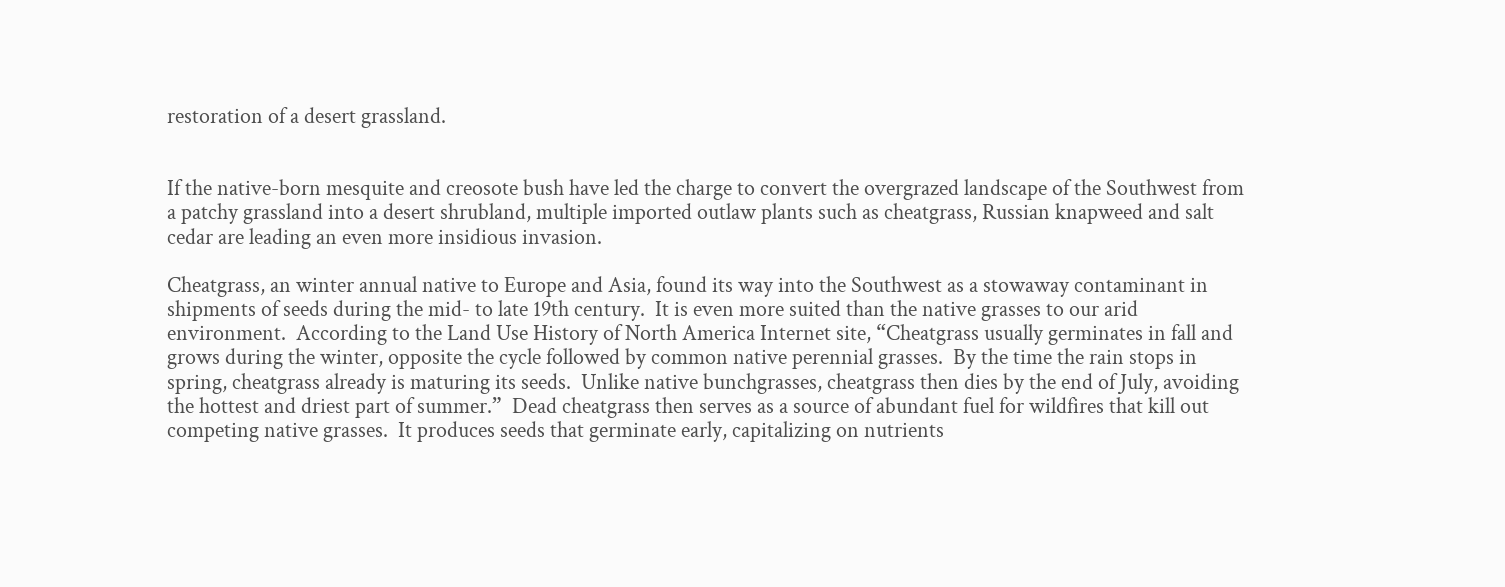restoration of a desert grassland.


If the native-born mesquite and creosote bush have led the charge to convert the overgrazed landscape of the Southwest from a patchy grassland into a desert shrubland, multiple imported outlaw plants such as cheatgrass, Russian knapweed and salt cedar are leading an even more insidious invasion.

Cheatgrass, an winter annual native to Europe and Asia, found its way into the Southwest as a stowaway contaminant in shipments of seeds during the mid- to late 19th century.  It is even more suited than the native grasses to our arid environment.  According to the Land Use History of North America Internet site, “Cheatgrass usually germinates in fall and grows during the winter, opposite the cycle followed by common native perennial grasses.  By the time the rain stops in spring, cheatgrass already is maturing its seeds.  Unlike native bunchgrasses, cheatgrass then dies by the end of July, avoiding the hottest and driest part of summer.”  Dead cheatgrass then serves as a source of abundant fuel for wildfires that kill out competing native grasses.  It produces seeds that germinate early, capitalizing on nutrients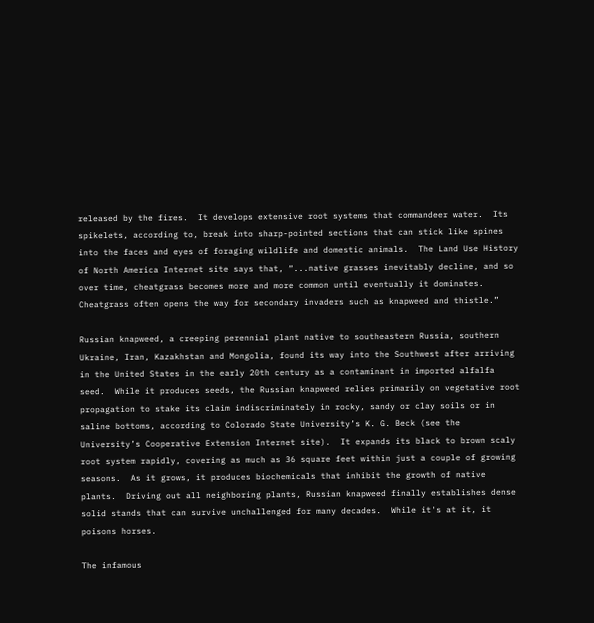released by the fires.  It develops extensive root systems that commandeer water.  Its spikelets, according to, break into sharp-pointed sections that can stick like spines into the faces and eyes of foraging wildlife and domestic animals.  The Land Use History of North America Internet site says that, “...native grasses inevitably decline, and so over time, cheatgrass becomes more and more common until eventually it dominates.  Cheatgrass often opens the way for secondary invaders such as knapweed and thistle.”

Russian knapweed, a creeping perennial plant native to southeastern Russia, southern Ukraine, Iran, Kazakhstan and Mongolia, found its way into the Southwest after arriving in the United States in the early 20th century as a contaminant in imported alfalfa seed.  While it produces seeds, the Russian knapweed relies primarily on vegetative root propagation to stake its claim indiscriminately in rocky, sandy or clay soils or in saline bottoms, according to Colorado State University’s K. G. Beck (see the University’s Cooperative Extension Internet site).  It expands its black to brown scaly root system rapidly, covering as much as 36 square feet within just a couple of growing seasons.  As it grows, it produces biochemicals that inhibit the growth of native plants.  Driving out all neighboring plants, Russian knapweed finally establishes dense solid stands that can survive unchallenged for many decades.  While it's at it, it poisons horses.

The infamous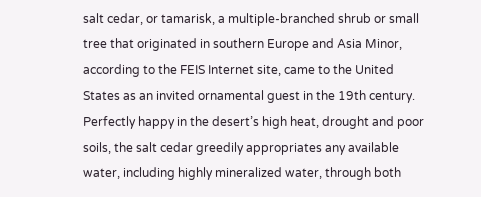salt cedar, or tamarisk, a multiple-branched shrub or small tree that originated in southern Europe and Asia Minor, according to the FEIS Internet site, came to the United States as an invited ornamental guest in the 19th century.  Perfectly happy in the desert’s high heat, drought and poor soils, the salt cedar greedily appropriates any available water, including highly mineralized water, through both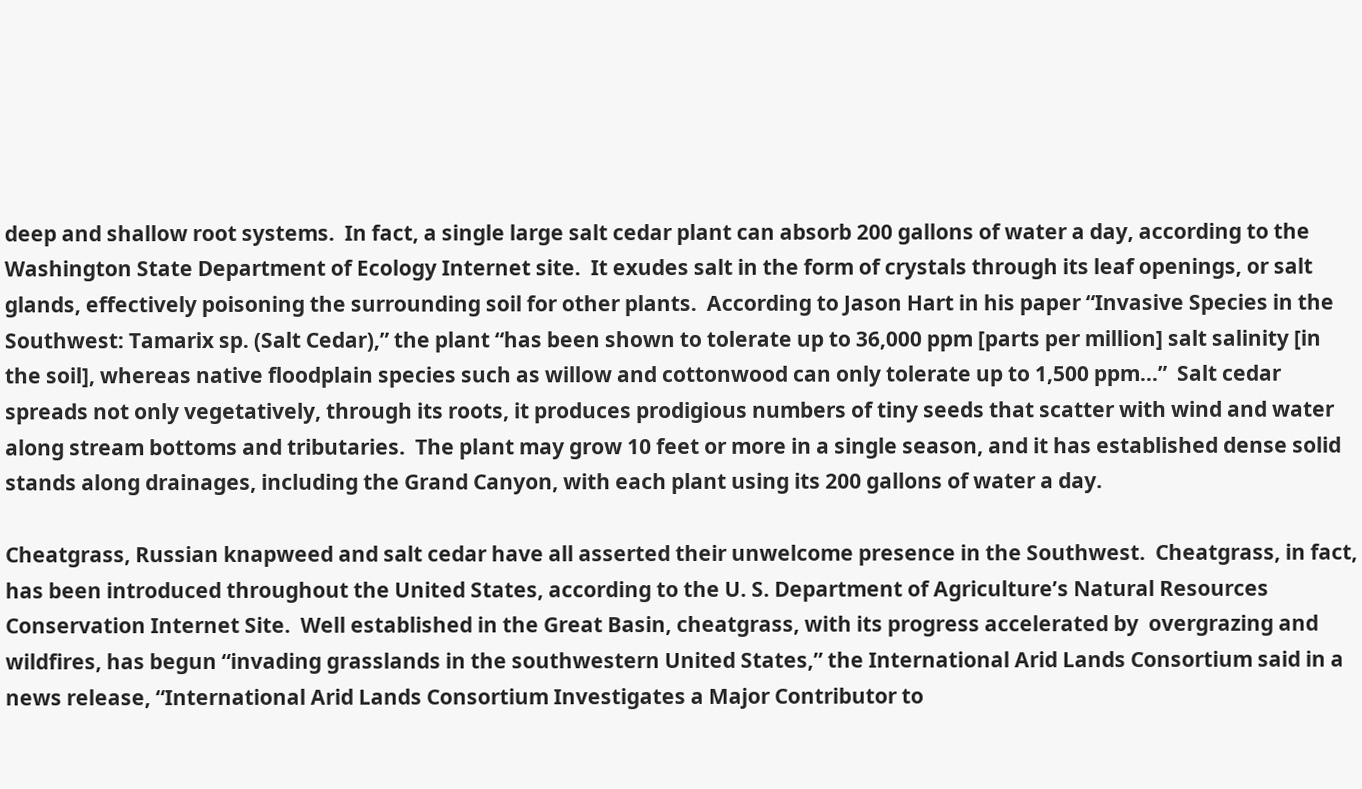deep and shallow root systems.  In fact, a single large salt cedar plant can absorb 200 gallons of water a day, according to the Washington State Department of Ecology Internet site.  It exudes salt in the form of crystals through its leaf openings, or salt glands, effectively poisoning the surrounding soil for other plants.  According to Jason Hart in his paper “Invasive Species in the Southwest: Tamarix sp. (Salt Cedar),” the plant “has been shown to tolerate up to 36,000 ppm [parts per million] salt salinity [in the soil], whereas native floodplain species such as willow and cottonwood can only tolerate up to 1,500 ppm...”  Salt cedar spreads not only vegetatively, through its roots, it produces prodigious numbers of tiny seeds that scatter with wind and water along stream bottoms and tributaries.  The plant may grow 10 feet or more in a single season, and it has established dense solid stands along drainages, including the Grand Canyon, with each plant using its 200 gallons of water a day.

Cheatgrass, Russian knapweed and salt cedar have all asserted their unwelcome presence in the Southwest.  Cheatgrass, in fact, has been introduced throughout the United States, according to the U. S. Department of Agriculture’s Natural Resources Conservation Internet Site.  Well established in the Great Basin, cheatgrass, with its progress accelerated by  overgrazing and wildfires, has begun “invading grasslands in the southwestern United States,” the International Arid Lands Consortium said in a news release, “International Arid Lands Consortium Investigates a Major Contributor to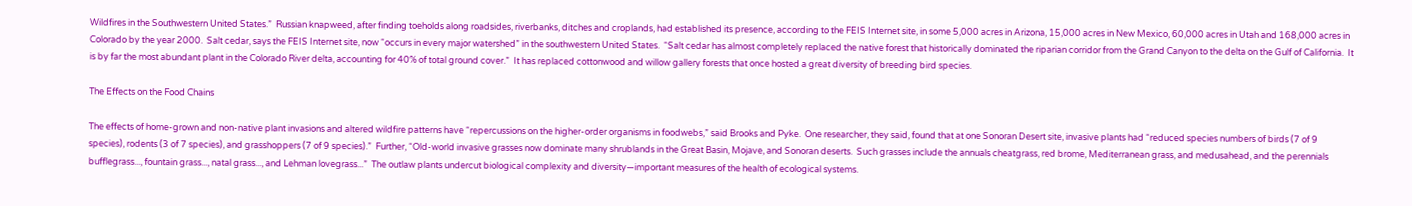Wildfires in the Southwestern United States.”  Russian knapweed, after finding toeholds along roadsides, riverbanks, ditches and croplands, had established its presence, according to the FEIS Internet site, in some 5,000 acres in Arizona, 15,000 acres in New Mexico, 60,000 acres in Utah and 168,000 acres in Colorado by the year 2000.  Salt cedar, says the FEIS Internet site, now “occurs in every major watershed” in the southwestern United States.  “Salt cedar has almost completely replaced the native forest that historically dominated the riparian corridor from the Grand Canyon to the delta on the Gulf of California.  It is by far the most abundant plant in the Colorado River delta, accounting for 40% of total ground cover.”  It has replaced cottonwood and willow gallery forests that once hosted a great diversity of breeding bird species.

The Effects on the Food Chains

The effects of home-grown and non-native plant invasions and altered wildfire patterns have “repercussions on the higher-order organisms in foodwebs,” said Brooks and Pyke.  One researcher, they said, found that at one Sonoran Desert site, invasive plants had “reduced species numbers of birds (7 of 9 species), rodents (3 of 7 species), and grasshoppers (7 of 9 species).”  Further, “Old-world invasive grasses now dominate many shrublands in the Great Basin, Mojave, and Sonoran deserts.  Such grasses include the annuals cheatgrass, red brome, Mediterranean grass, and medusahead, and the perennials bufflegrass..., fountain grass..., natal grass..., and Lehman lovegrass...”  The outlaw plants undercut biological complexity and diversity—important measures of the health of ecological systems.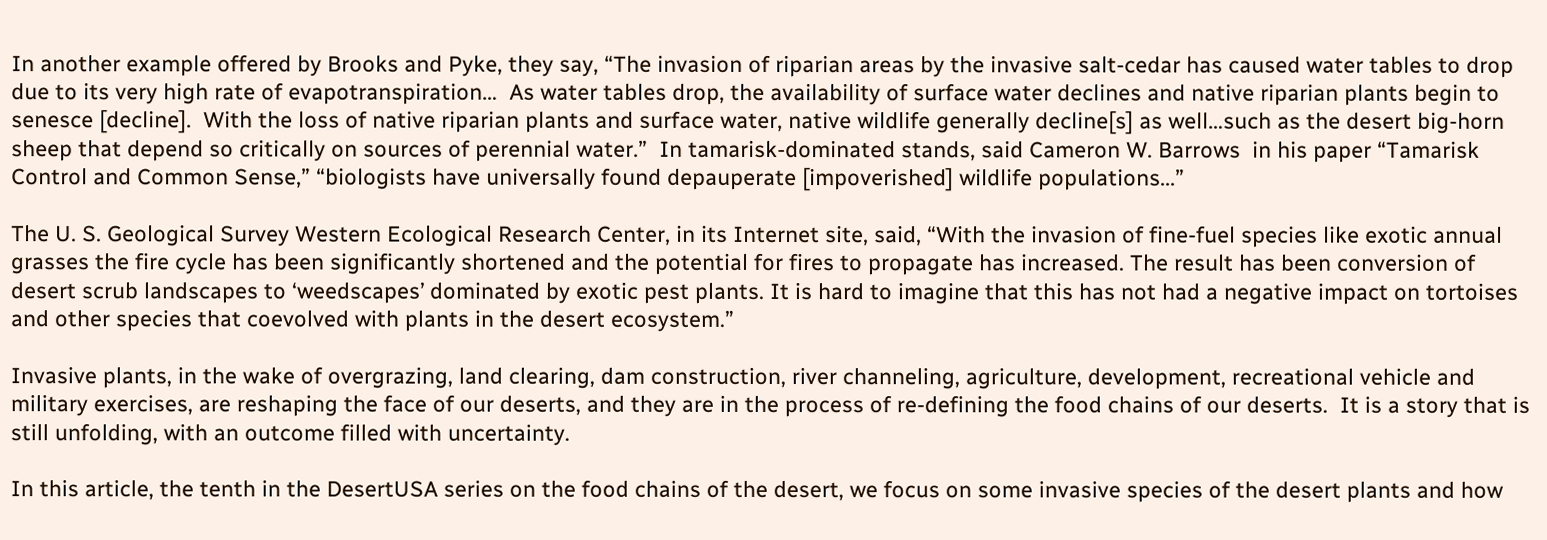In another example offered by Brooks and Pyke, they say, “The invasion of riparian areas by the invasive salt-cedar has caused water tables to drop due to its very high rate of evapotranspiration…  As water tables drop, the availability of surface water declines and native riparian plants begin to senesce [decline].  With the loss of native riparian plants and surface water, native wildlife generally decline[s] as well…such as the desert big-horn sheep that depend so critically on sources of perennial water.”  In tamarisk-dominated stands, said Cameron W. Barrows  in his paper “Tamarisk Control and Common Sense,” “biologists have universally found depauperate [impoverished] wildlife populations...”

The U. S. Geological Survey Western Ecological Research Center, in its Internet site, said, “With the invasion of fine-fuel species like exotic annual grasses the fire cycle has been significantly shortened and the potential for fires to propagate has increased. The result has been conversion of desert scrub landscapes to ‘weedscapes’ dominated by exotic pest plants. It is hard to imagine that this has not had a negative impact on tortoises and other species that coevolved with plants in the desert ecosystem.”

Invasive plants, in the wake of overgrazing, land clearing, dam construction, river channeling, agriculture, development, recreational vehicle and military exercises, are reshaping the face of our deserts, and they are in the process of re-defining the food chains of our deserts.  It is a story that is still unfolding, with an outcome filled with uncertainty.

In this article, the tenth in the DesertUSA series on the food chains of the desert, we focus on some invasive species of the desert plants and how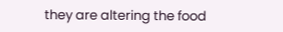they are altering the food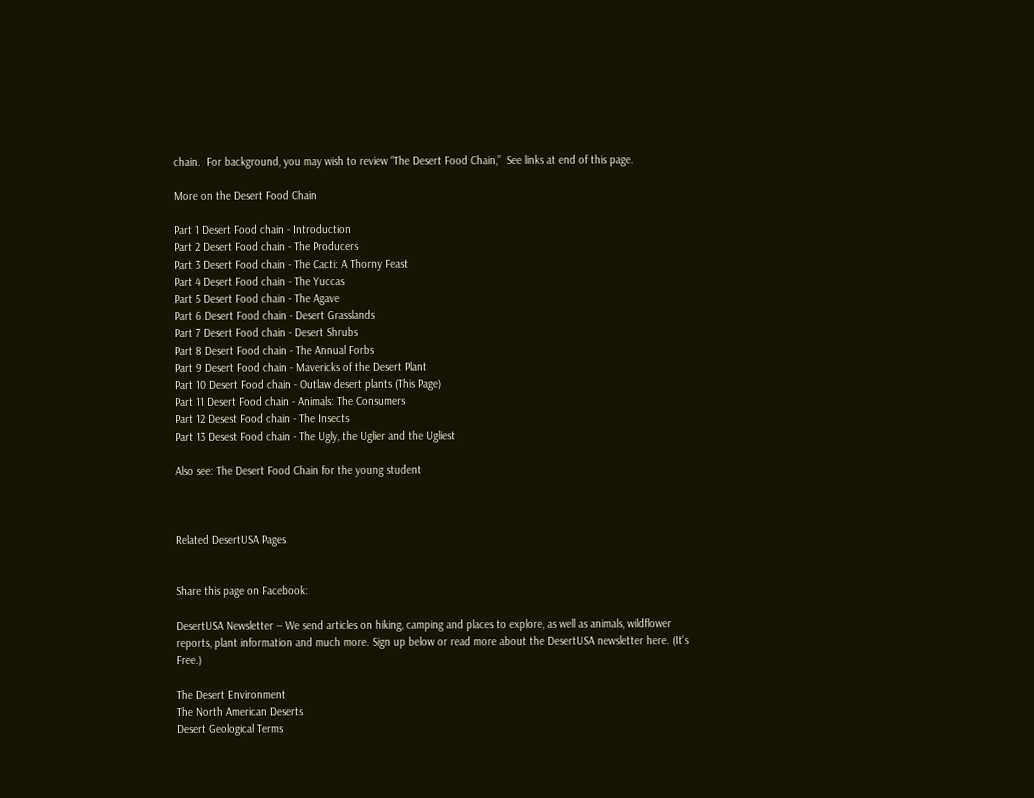chain.  For background, you may wish to review “The Desert Food Chain,”  See links at end of this page.

More on the Desert Food Chain

Part 1 Desert Food chain - Introduction
Part 2 Desert Food chain - The Producers
Part 3 Desert Food chain - The Cacti: A Thorny Feast
Part 4 Desert Food chain - The Yuccas
Part 5 Desert Food chain - The Agave
Part 6 Desert Food chain - Desert Grasslands
Part 7 Desert Food chain - Desert Shrubs
Part 8 Desert Food chain - The Annual Forbs
Part 9 Desert Food chain - Mavericks of the Desert Plant
Part 10 Desert Food chain - Outlaw desert plants (This Page)
Part 11 Desert Food chain - Animals: The Consumers
Part 12 Desest Food chain - The Insects
Part 13 Desest Food chain - The Ugly, the Uglier and the Ugliest

Also see: The Desert Food Chain for the young student



Related DesertUSA Pages


Share this page on Facebook:

DesertUSA Newsletter -- We send articles on hiking, camping and places to explore, as well as animals, wildflower reports, plant information and much more. Sign up below or read more about the DesertUSA newsletter here. (It's Free.)

The Desert Environment
The North American Deserts
Desert Geological Terms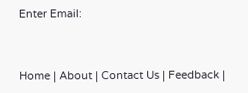Enter Email:


Home | About | Contact Us | Feedback |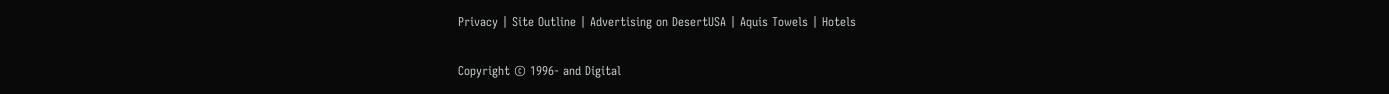Privacy | Site Outline | Advertising on DesertUSA | Aquis Towels | Hotels

Copyright © 1996- and Digital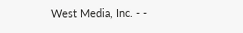West Media, Inc. - -